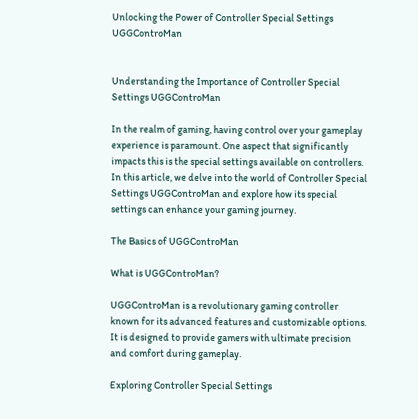Unlocking the Power of Controller Special Settings UGGControMan


Understanding the Importance of Controller Special Settings UGGControMan

In the realm of gaming, having control over your gameplay experience is paramount. One aspect that significantly impacts this is the special settings available on controllers. In this article, we delve into the world of Controller Special Settings UGGControMan and explore how its special settings can enhance your gaming journey.

The Basics of UGGControMan

What is UGGControMan?

UGGControMan is a revolutionary gaming controller known for its advanced features and customizable options. It is designed to provide gamers with ultimate precision and comfort during gameplay.

Exploring Controller Special Settings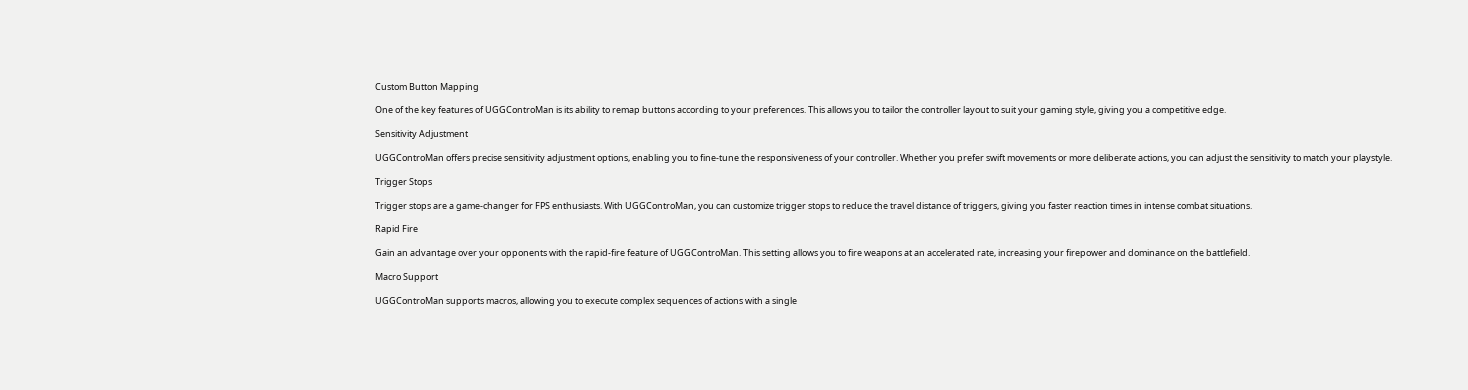Custom Button Mapping

One of the key features of UGGControMan is its ability to remap buttons according to your preferences. This allows you to tailor the controller layout to suit your gaming style, giving you a competitive edge.

Sensitivity Adjustment

UGGControMan offers precise sensitivity adjustment options, enabling you to fine-tune the responsiveness of your controller. Whether you prefer swift movements or more deliberate actions, you can adjust the sensitivity to match your playstyle.

Trigger Stops

Trigger stops are a game-changer for FPS enthusiasts. With UGGControMan, you can customize trigger stops to reduce the travel distance of triggers, giving you faster reaction times in intense combat situations.

Rapid Fire

Gain an advantage over your opponents with the rapid-fire feature of UGGControMan. This setting allows you to fire weapons at an accelerated rate, increasing your firepower and dominance on the battlefield.

Macro Support

UGGControMan supports macros, allowing you to execute complex sequences of actions with a single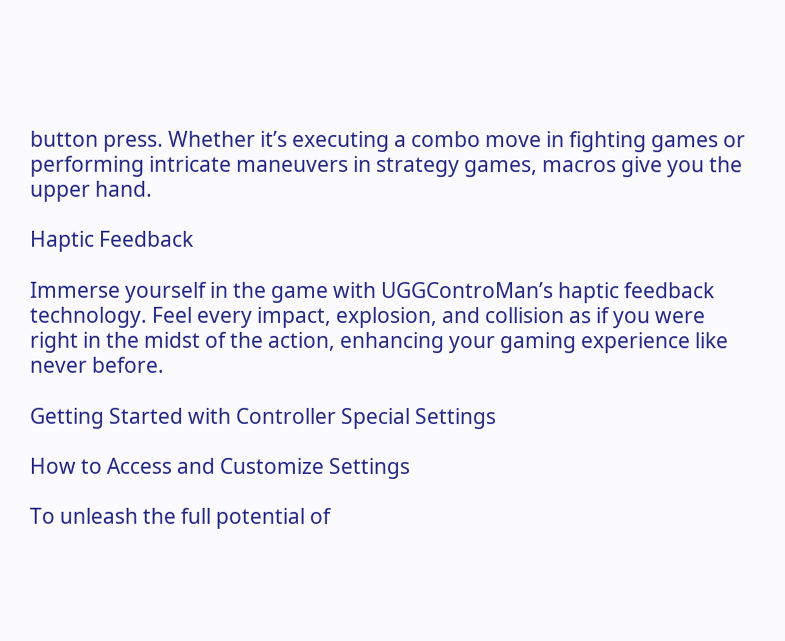button press. Whether it’s executing a combo move in fighting games or performing intricate maneuvers in strategy games, macros give you the upper hand.

Haptic Feedback

Immerse yourself in the game with UGGControMan’s haptic feedback technology. Feel every impact, explosion, and collision as if you were right in the midst of the action, enhancing your gaming experience like never before.

Getting Started with Controller Special Settings

How to Access and Customize Settings

To unleash the full potential of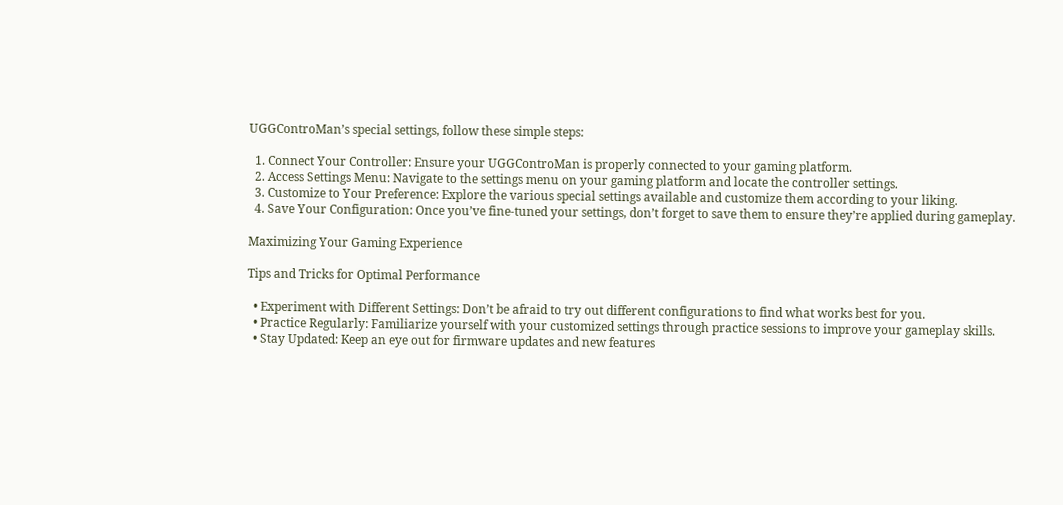UGGControMan’s special settings, follow these simple steps:

  1. Connect Your Controller: Ensure your UGGControMan is properly connected to your gaming platform.
  2. Access Settings Menu: Navigate to the settings menu on your gaming platform and locate the controller settings.
  3. Customize to Your Preference: Explore the various special settings available and customize them according to your liking.
  4. Save Your Configuration: Once you’ve fine-tuned your settings, don’t forget to save them to ensure they’re applied during gameplay.

Maximizing Your Gaming Experience

Tips and Tricks for Optimal Performance

  • Experiment with Different Settings: Don’t be afraid to try out different configurations to find what works best for you.
  • Practice Regularly: Familiarize yourself with your customized settings through practice sessions to improve your gameplay skills.
  • Stay Updated: Keep an eye out for firmware updates and new features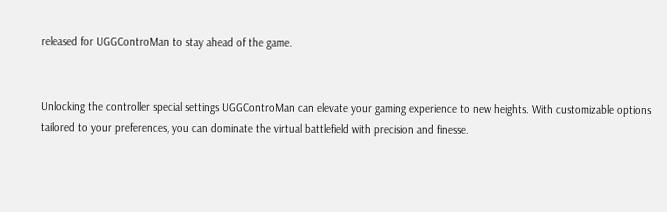released for UGGControMan to stay ahead of the game.


Unlocking the controller special settings UGGControMan can elevate your gaming experience to new heights. With customizable options tailored to your preferences, you can dominate the virtual battlefield with precision and finesse.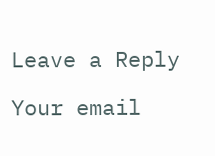Leave a Reply

Your email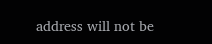address will not be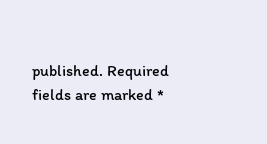published. Required fields are marked *